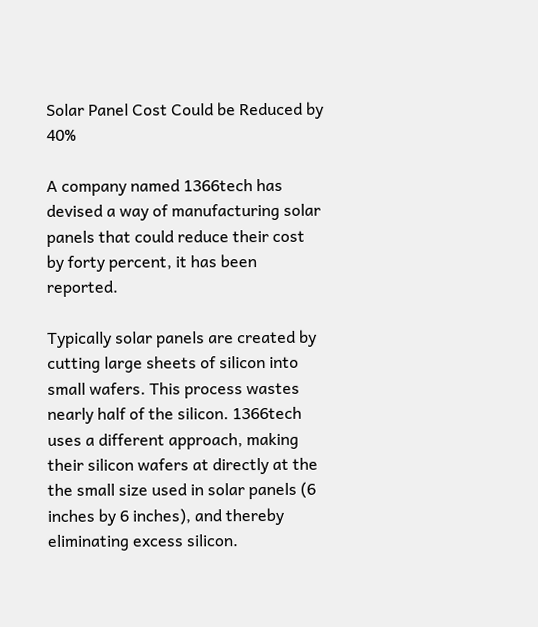Solar Panel Cost Could be Reduced by 40%

A company named 1366tech has devised a way of manufacturing solar panels that could reduce their cost by forty percent, it has been reported.

Typically solar panels are created by cutting large sheets of silicon into small wafers. This process wastes nearly half of the silicon. 1366tech uses a different approach, making their silicon wafers at directly at the the small size used in solar panels (6 inches by 6 inches), and thereby eliminating excess silicon.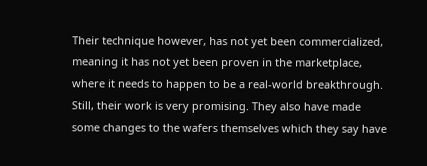Their technique however, has not yet been commercialized, meaning it has not yet been proven in the marketplace, where it needs to happen to be a real-world breakthrough. Still, their work is very promising. They also have made some changes to the wafers themselves which they say have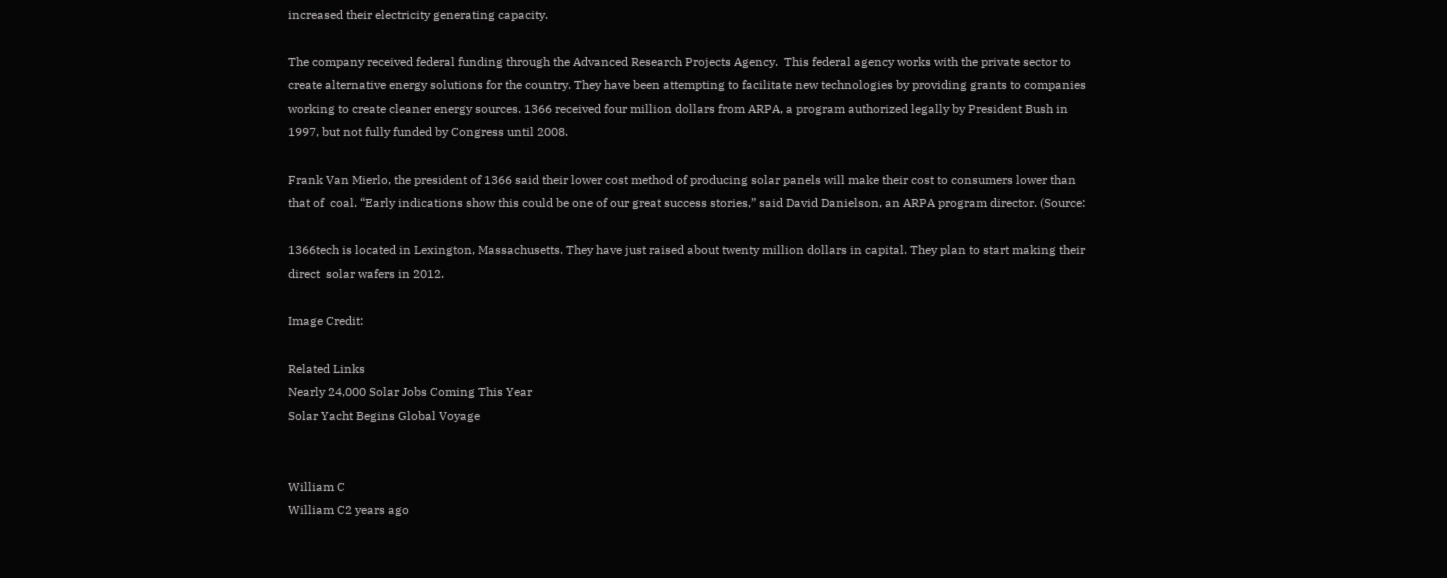increased their electricity generating capacity.

The company received federal funding through the Advanced Research Projects Agency.  This federal agency works with the private sector to create alternative energy solutions for the country. They have been attempting to facilitate new technologies by providing grants to companies working to create cleaner energy sources. 1366 received four million dollars from ARPA, a program authorized legally by President Bush in 1997, but not fully funded by Congress until 2008.

Frank Van Mierlo, the president of 1366 said their lower cost method of producing solar panels will make their cost to consumers lower than that of  coal. “Early indications show this could be one of our great success stories,” said David Danielson, an ARPA program director. (Source:

1366tech is located in Lexington, Massachusetts. They have just raised about twenty million dollars in capital. They plan to start making their direct  solar wafers in 2012.

Image Credit:

Related Links
Nearly 24,000 Solar Jobs Coming This Year
Solar Yacht Begins Global Voyage


William C
William C2 years ago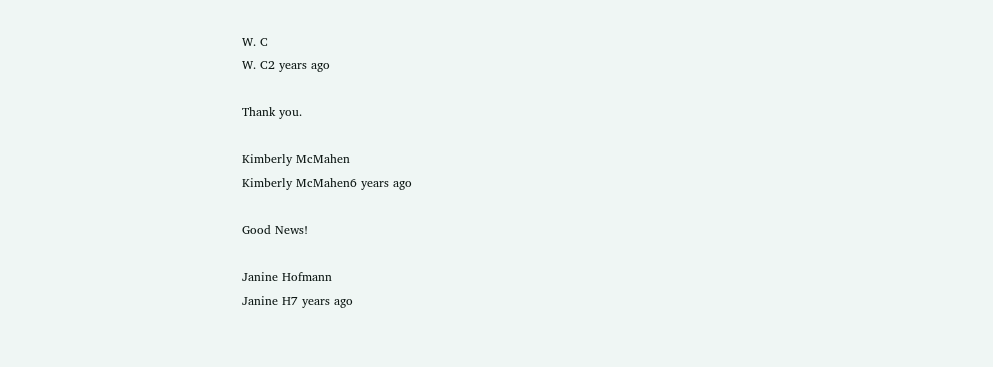W. C
W. C2 years ago

Thank you.

Kimberly McMahen
Kimberly McMahen6 years ago

Good News!

Janine Hofmann
Janine H7 years ago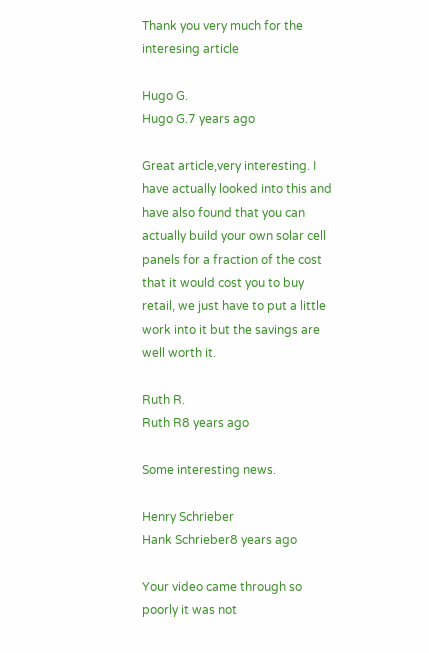Thank you very much for the interesing article

Hugo G.
Hugo G.7 years ago

Great article,very interesting. I have actually looked into this and have also found that you can actually build your own solar cell panels for a fraction of the cost that it would cost you to buy retail, we just have to put a little work into it but the savings are well worth it.

Ruth R.
Ruth R8 years ago

Some interesting news.

Henry Schrieber
Hank Schrieber8 years ago

Your video came through so poorly it was not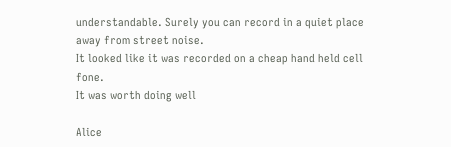understandable. Surely you can record in a quiet place away from street noise.
It looked like it was recorded on a cheap hand held cell fone.
It was worth doing well

Alice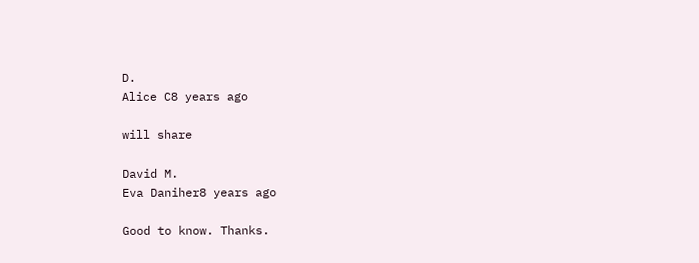D.
Alice C8 years ago

will share

David M.
Eva Daniher8 years ago

Good to know. Thanks.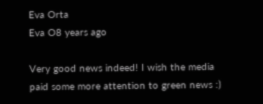Eva Orta
Eva O8 years ago

Very good news indeed! I wish the media paid some more attention to green news :)